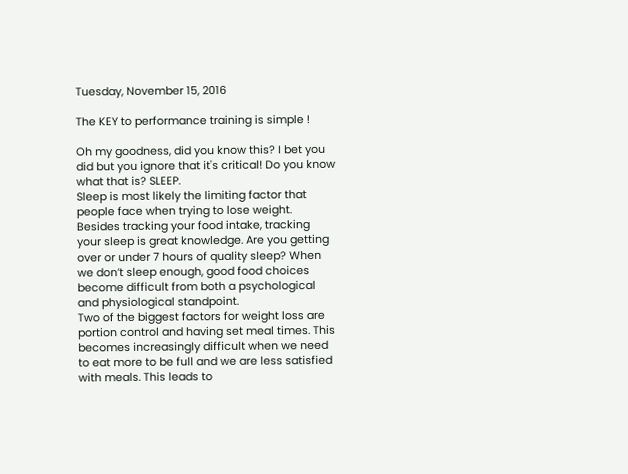Tuesday, November 15, 2016

The KEY to performance training is simple !

Oh my goodness, did you know this? I bet you did but you ignore that it's critical! Do you know what that is? SLEEP.
Sleep is most likely the limiting factor that people face when trying to lose weight. Besides tracking your food intake, tracking your sleep is great knowledge. Are you getting over or under 7 hours of quality sleep? When we don’t sleep enough, good food choices become difficult from both a psychological and physiological standpoint.
Two of the biggest factors for weight loss are portion control and having set meal times. This becomes increasingly difficult when we need to eat more to be full and we are less satisfied with meals. This leads to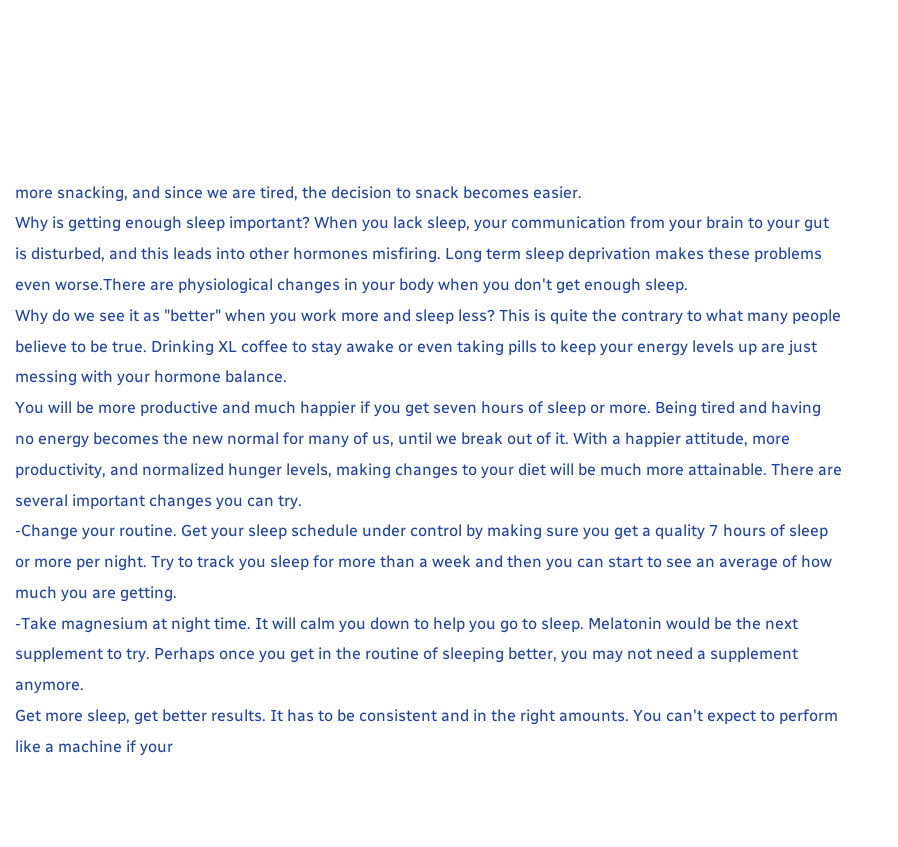more snacking, and since we are tired, the decision to snack becomes easier.
Why is getting enough sleep important? When you lack sleep, your communication from your brain to your gut is disturbed, and this leads into other hormones misfiring. Long term sleep deprivation makes these problems even worse.There are physiological changes in your body when you don't get enough sleep.
Why do we see it as "better" when you work more and sleep less? This is quite the contrary to what many people believe to be true. Drinking XL coffee to stay awake or even taking pills to keep your energy levels up are just messing with your hormone balance.
You will be more productive and much happier if you get seven hours of sleep or more. Being tired and having no energy becomes the new normal for many of us, until we break out of it. With a happier attitude, more productivity, and normalized hunger levels, making changes to your diet will be much more attainable. There are several important changes you can try.
-Change your routine. Get your sleep schedule under control by making sure you get a quality 7 hours of sleep or more per night. Try to track you sleep for more than a week and then you can start to see an average of how much you are getting.
-Take magnesium at night time. It will calm you down to help you go to sleep. Melatonin would be the next supplement to try. Perhaps once you get in the routine of sleeping better, you may not need a supplement anymore.
Get more sleep, get better results. It has to be consistent and in the right amounts. You can't expect to perform like a machine if your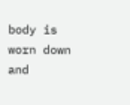body is worn down and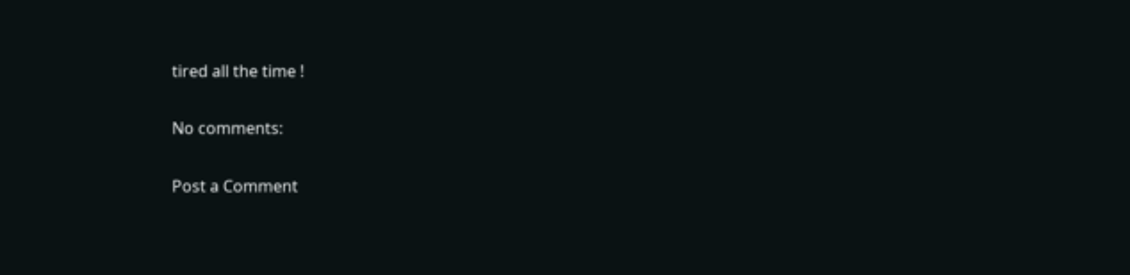tired all the time !

No comments:

Post a Comment